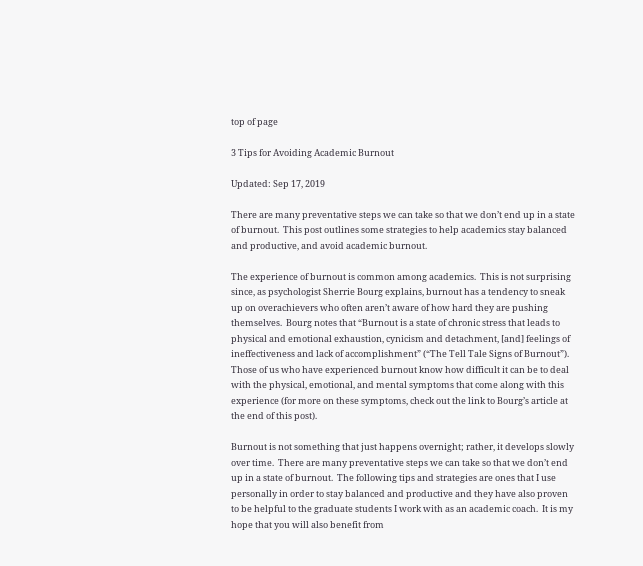top of page

3 Tips for Avoiding Academic Burnout

Updated: Sep 17, 2019

There are many preventative steps we can take so that we don’t end up in a state of burnout.  This post outlines some strategies to help academics stay balanced and productive, and avoid academic burnout.

The experience of burnout is common among academics.  This is not surprising since, as psychologist Sherrie Bourg explains, burnout has a tendency to sneak up on overachievers who often aren’t aware of how hard they are pushing themselves.  Bourg notes that “Burnout is a state of chronic stress that leads to physical and emotional exhaustion, cynicism and detachment, [and] feelings of ineffectiveness and lack of accomplishment” (“The Tell Tale Signs of Burnout”).  Those of us who have experienced burnout know how difficult it can be to deal with the physical, emotional, and mental symptoms that come along with this experience (for more on these symptoms, check out the link to Bourg’s article at the end of this post).

Burnout is not something that just happens overnight; rather, it develops slowly over time.  There are many preventative steps we can take so that we don’t end up in a state of burnout.  The following tips and strategies are ones that I use personally in order to stay balanced and productive and they have also proven to be helpful to the graduate students I work with as an academic coach.  It is my hope that you will also benefit from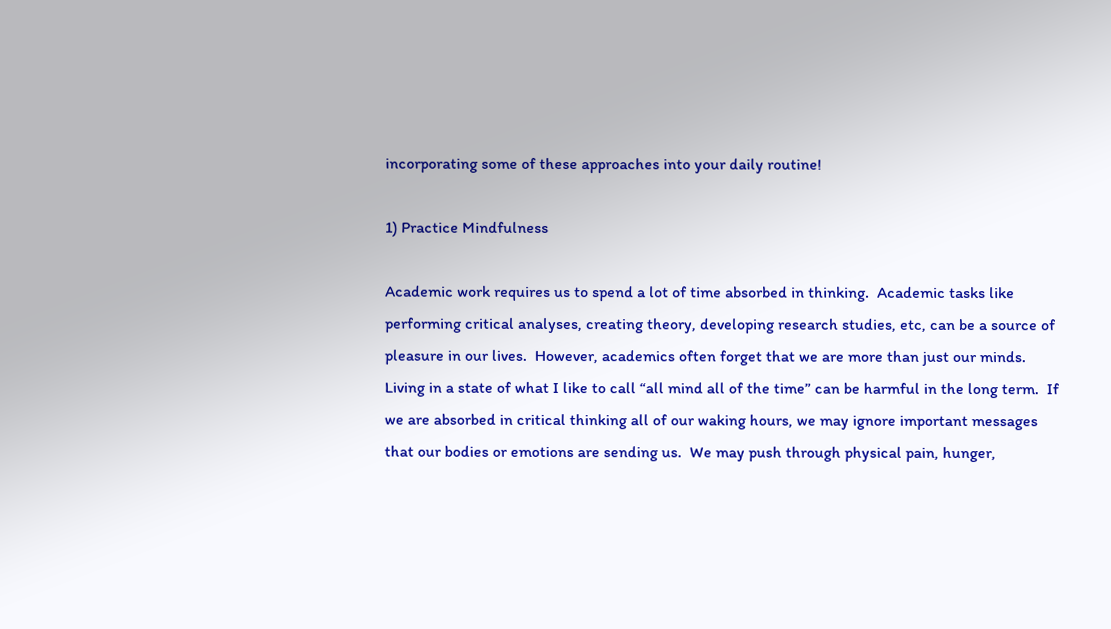incorporating some of these approaches into your daily routine!

1) Practice Mindfulness

Academic work requires us to spend a lot of time absorbed in thinking.  Academic tasks like performing critical analyses, creating theory, developing research studies, etc, can be a source of pleasure in our lives.  However, academics often forget that we are more than just our minds.  Living in a state of what I like to call “all mind all of the time” can be harmful in the long term.  If we are absorbed in critical thinking all of our waking hours, we may ignore important messages that our bodies or emotions are sending us.  We may push through physical pain, hunger,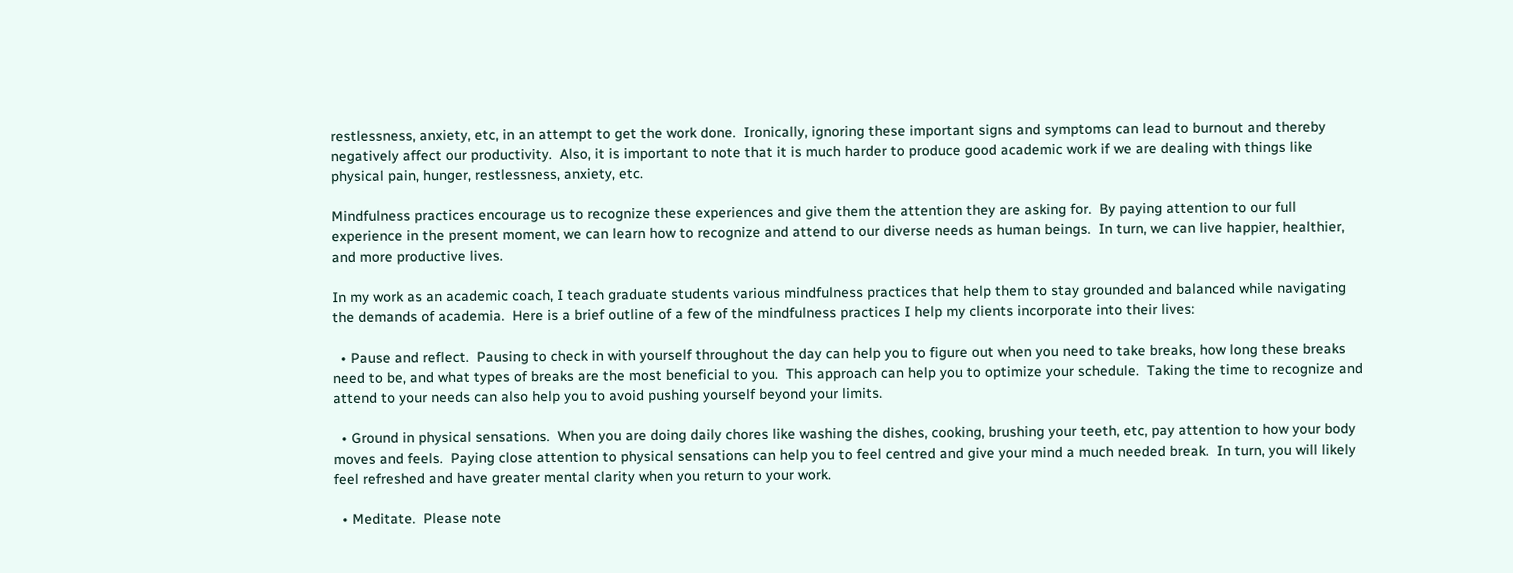restlessness, anxiety, etc, in an attempt to get the work done.  Ironically, ignoring these important signs and symptoms can lead to burnout and thereby negatively affect our productivity.  Also, it is important to note that it is much harder to produce good academic work if we are dealing with things like physical pain, hunger, restlessness, anxiety, etc.

Mindfulness practices encourage us to recognize these experiences and give them the attention they are asking for.  By paying attention to our full experience in the present moment, we can learn how to recognize and attend to our diverse needs as human beings.  In turn, we can live happier, healthier, and more productive lives.

In my work as an academic coach, I teach graduate students various mindfulness practices that help them to stay grounded and balanced while navigating the demands of academia.  Here is a brief outline of a few of the mindfulness practices I help my clients incorporate into their lives:

  • Pause and reflect.  Pausing to check in with yourself throughout the day can help you to figure out when you need to take breaks, how long these breaks need to be, and what types of breaks are the most beneficial to you.  This approach can help you to optimize your schedule.  Taking the time to recognize and attend to your needs can also help you to avoid pushing yourself beyond your limits.

  • Ground in physical sensations.  When you are doing daily chores like washing the dishes, cooking, brushing your teeth, etc, pay attention to how your body moves and feels.  Paying close attention to physical sensations can help you to feel centred and give your mind a much needed break.  In turn, you will likely feel refreshed and have greater mental clarity when you return to your work.

  • Meditate.  Please note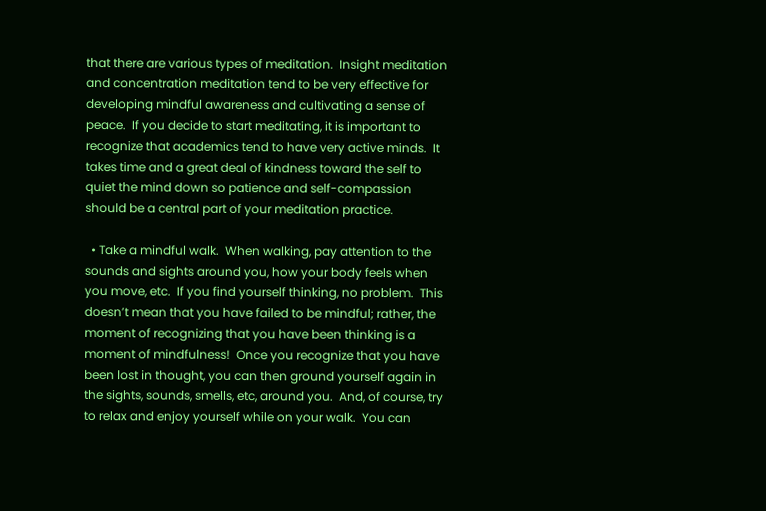that there are various types of meditation.  Insight meditation and concentration meditation tend to be very effective for developing mindful awareness and cultivating a sense of peace.  If you decide to start meditating, it is important to recognize that academics tend to have very active minds.  It takes time and a great deal of kindness toward the self to quiet the mind down so patience and self-compassion should be a central part of your meditation practice.

  • Take a mindful walk.  When walking, pay attention to the sounds and sights around you, how your body feels when you move, etc.  If you find yourself thinking, no problem.  This doesn’t mean that you have failed to be mindful; rather, the moment of recognizing that you have been thinking is a moment of mindfulness!  Once you recognize that you have been lost in thought, you can then ground yourself again in the sights, sounds, smells, etc, around you.  And, of course, try to relax and enjoy yourself while on your walk.  You can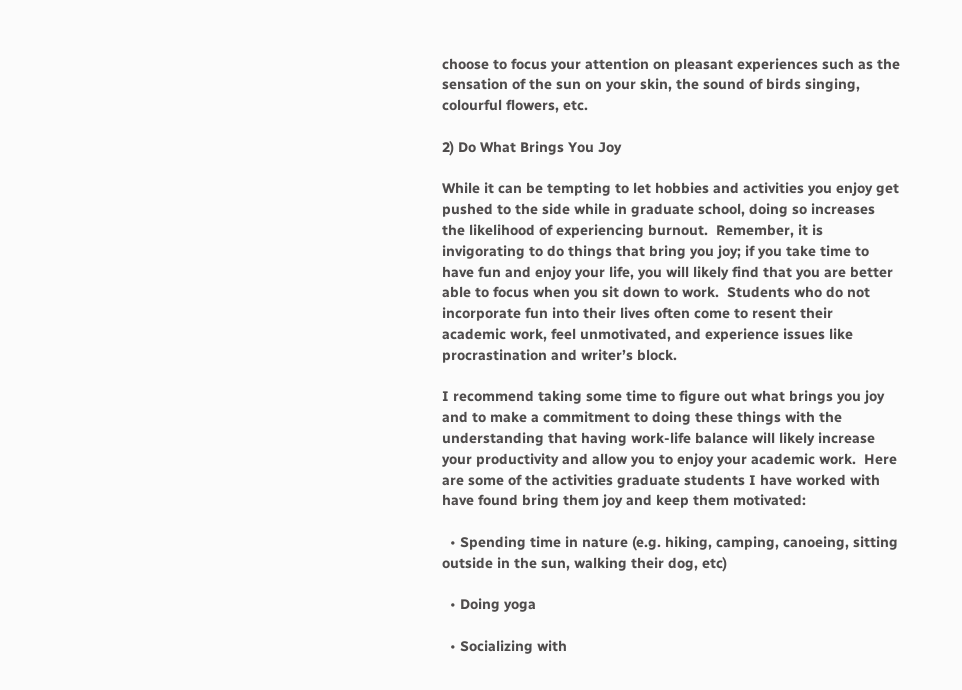choose to focus your attention on pleasant experiences such as the sensation of the sun on your skin, the sound of birds singing, colourful flowers, etc.

2) Do What Brings You Joy

While it can be tempting to let hobbies and activities you enjoy get pushed to the side while in graduate school, doing so increases the likelihood of experiencing burnout.  Remember, it is invigorating to do things that bring you joy; if you take time to have fun and enjoy your life, you will likely find that you are better able to focus when you sit down to work.  Students who do not incorporate fun into their lives often come to resent their academic work, feel unmotivated, and experience issues like procrastination and writer’s block.

I recommend taking some time to figure out what brings you joy and to make a commitment to doing these things with the understanding that having work-life balance will likely increase your productivity and allow you to enjoy your academic work.  Here are some of the activities graduate students I have worked with have found bring them joy and keep them motivated:

  • Spending time in nature (e.g. hiking, camping, canoeing, sitting outside in the sun, walking their dog, etc)

  • Doing yoga

  • Socializing with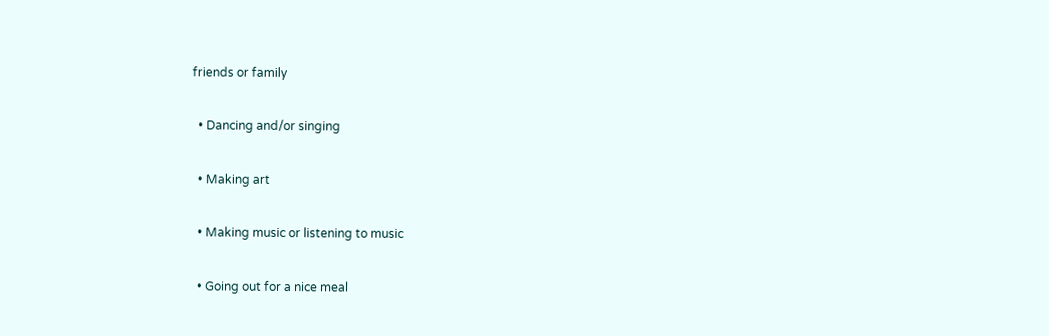friends or family

  • Dancing and/or singing

  • Making art

  • Making music or listening to music

  • Going out for a nice meal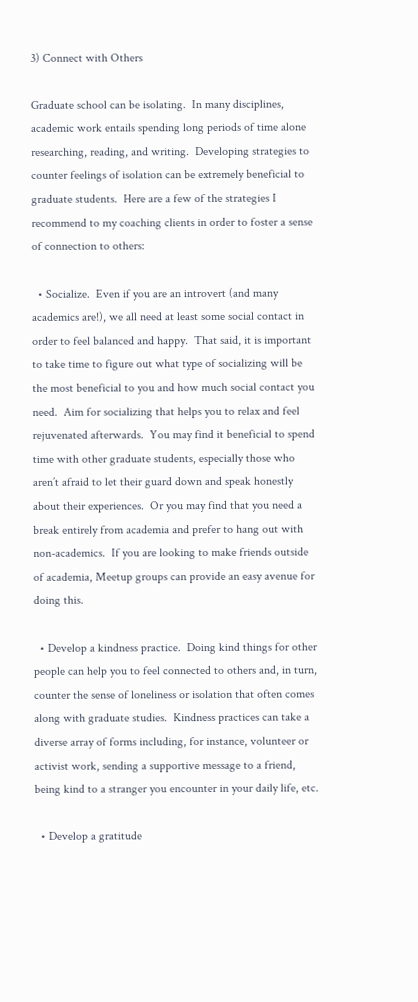3) Connect with Others

Graduate school can be isolating.  In many disciplines, academic work entails spending long periods of time alone researching, reading, and writing.  Developing strategies to counter feelings of isolation can be extremely beneficial to graduate students.  Here are a few of the strategies I recommend to my coaching clients in order to foster a sense of connection to others:

  • Socialize.  Even if you are an introvert (and many academics are!), we all need at least some social contact in order to feel balanced and happy.  That said, it is important to take time to figure out what type of socializing will be the most beneficial to you and how much social contact you need.  Aim for socializing that helps you to relax and feel rejuvenated afterwards.  You may find it beneficial to spend time with other graduate students, especially those who aren’t afraid to let their guard down and speak honestly about their experiences.  Or you may find that you need a break entirely from academia and prefer to hang out with non-academics.  If you are looking to make friends outside of academia, Meetup groups can provide an easy avenue for doing this.

  • Develop a kindness practice.  Doing kind things for other people can help you to feel connected to others and, in turn, counter the sense of loneliness or isolation that often comes along with graduate studies.  Kindness practices can take a diverse array of forms including, for instance, volunteer or activist work, sending a supportive message to a friend, being kind to a stranger you encounter in your daily life, etc.

  • Develop a gratitude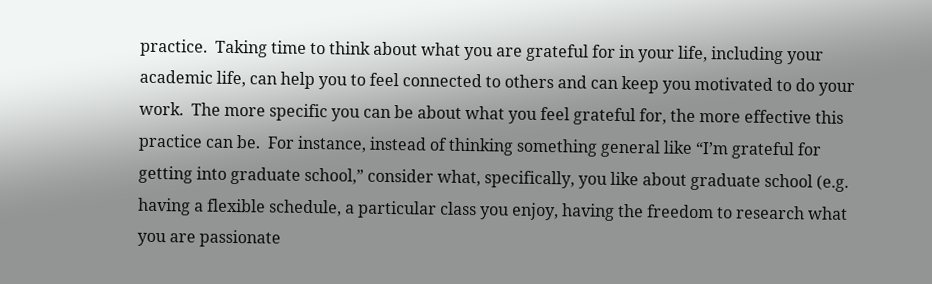practice.  Taking time to think about what you are grateful for in your life, including your academic life, can help you to feel connected to others and can keep you motivated to do your work.  The more specific you can be about what you feel grateful for, the more effective this practice can be.  For instance, instead of thinking something general like “I’m grateful for getting into graduate school,” consider what, specifically, you like about graduate school (e.g. having a flexible schedule, a particular class you enjoy, having the freedom to research what you are passionate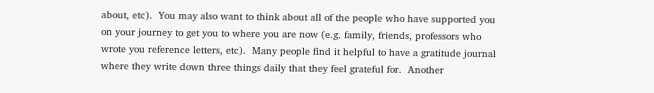about, etc).  You may also want to think about all of the people who have supported you on your journey to get you to where you are now (e.g. family, friends, professors who wrote you reference letters, etc).  Many people find it helpful to have a gratitude journal where they write down three things daily that they feel grateful for.  Another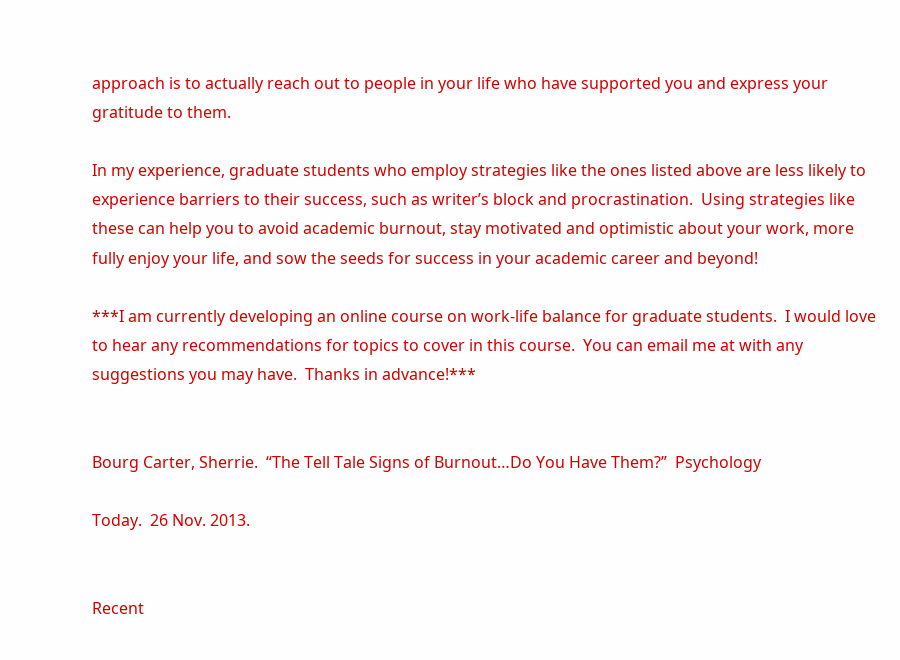approach is to actually reach out to people in your life who have supported you and express your gratitude to them.

In my experience, graduate students who employ strategies like the ones listed above are less likely to experience barriers to their success, such as writer’s block and procrastination.  Using strategies like these can help you to avoid academic burnout, stay motivated and optimistic about your work, more fully enjoy your life, and sow the seeds for success in your academic career and beyond!

***I am currently developing an online course on work-life balance for graduate students.  I would love to hear any recommendations for topics to cover in this course.  You can email me at with any suggestions you may have.  Thanks in advance!***


Bourg Carter, Sherrie.  “The Tell Tale Signs of Burnout…Do You Have Them?”  Psychology

Today.  26 Nov. 2013.


Recent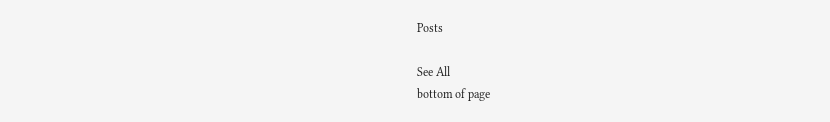Posts

See All
bottom of page